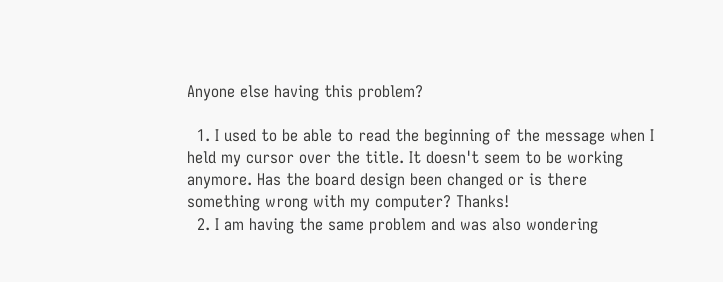Anyone else having this problem?

  1. I used to be able to read the beginning of the message when I held my cursor over the title. It doesn't seem to be working anymore. Has the board design been changed or is there something wrong with my computer? Thanks!
  2. I am having the same problem and was also wondering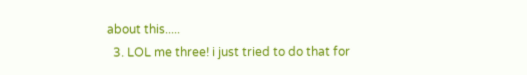about this.....
  3. LOL me three! i just tried to do that for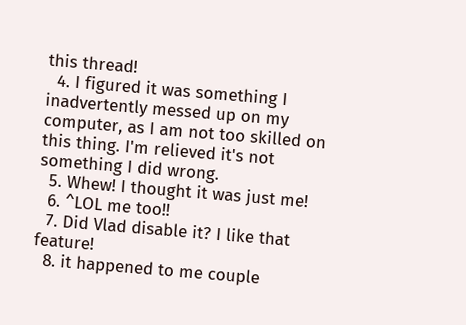this thread!
  4. I figured it was something I inadvertently messed up on my computer, as I am not too skilled on this thing. I'm relieved it's not something I did wrong.
  5. Whew! I thought it was just me!
  6. ^LOL me too!!
  7. Did Vlad disable it? I like that feature!
  8. it happened to me couple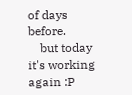of days before.
    but today it's working again :P